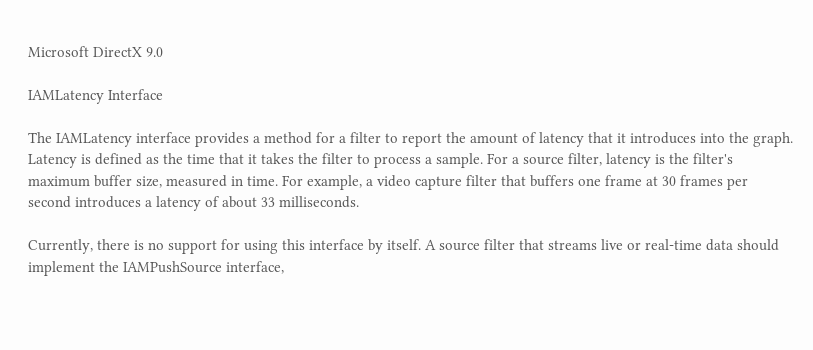Microsoft DirectX 9.0

IAMLatency Interface

The IAMLatency interface provides a method for a filter to report the amount of latency that it introduces into the graph. Latency is defined as the time that it takes the filter to process a sample. For a source filter, latency is the filter's maximum buffer size, measured in time. For example, a video capture filter that buffers one frame at 30 frames per second introduces a latency of about 33 milliseconds.

Currently, there is no support for using this interface by itself. A source filter that streams live or real-time data should implement the IAMPushSource interface,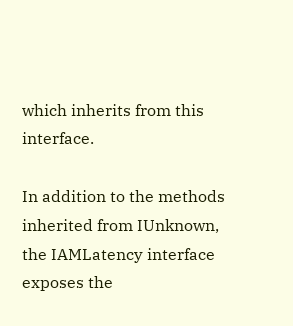which inherits from this interface.

In addition to the methods inherited from IUnknown, the IAMLatency interface exposes the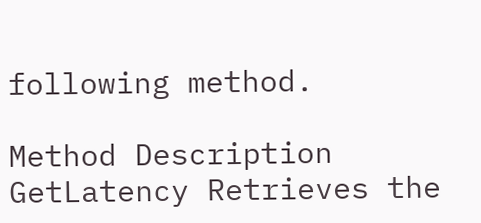following method.

Method Description
GetLatency Retrieves the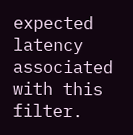expected latency associated with this filter.